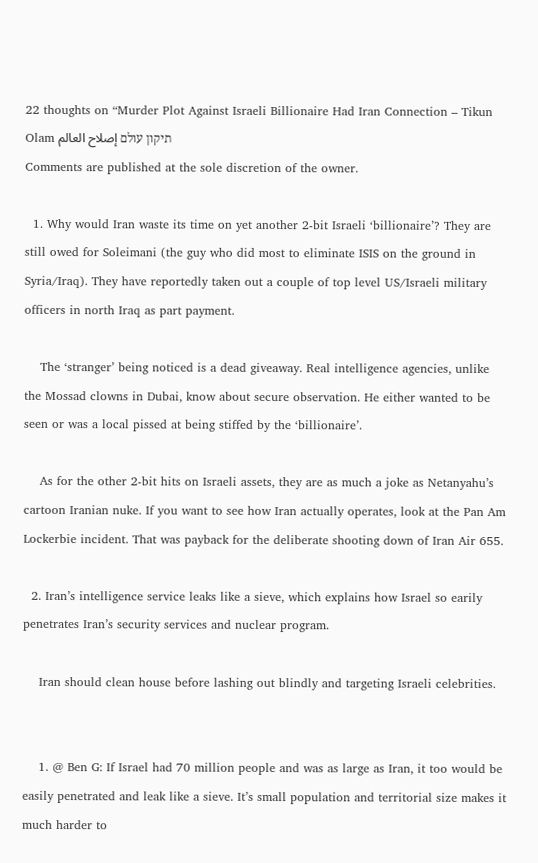22 thoughts on “Murder Plot Against Israeli Billionaire Had Iran Connection – Tikun Olam תיקון עולם إصلاح العالم
Comments are published at the sole discretion of the owner.

  1. Why would Iran waste its time on yet another 2-bit Israeli ‘billionaire’? They are still owed for Soleimani (the guy who did most to eliminate ISIS on the ground in Syria/Iraq). They have reportedly taken out a couple of top level US/Israeli military officers in north Iraq as part payment.

    The ‘stranger’ being noticed is a dead giveaway. Real intelligence agencies, unlike the Mossad clowns in Dubai, know about secure observation. He either wanted to be seen or was a local pissed at being stiffed by the ‘billionaire’.

    As for the other 2-bit hits on Israeli assets, they are as much a joke as Netanyahu’s cartoon Iranian nuke. If you want to see how Iran actually operates, look at the Pan Am Lockerbie incident. That was payback for the deliberate shooting down of Iran Air 655.

  2. Iran’s intelligence service leaks like a sieve, which explains how Israel so earily penetrates Iran’s security services and nuclear program.

    Iran should clean house before lashing out blindly and targeting Israeli celebrities.


    1. @ Ben G: If Israel had 70 million people and was as large as Iran, it too would be easily penetrated and leak like a sieve. It’s small population and territorial size makes it much harder to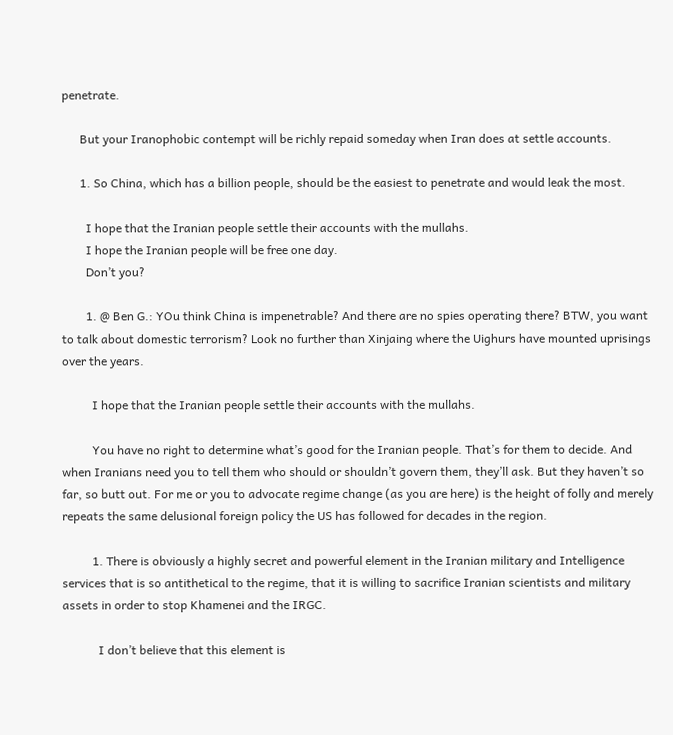penetrate.

      But your Iranophobic contempt will be richly repaid someday when Iran does at settle accounts.

      1. So China, which has a billion people, should be the easiest to penetrate and would leak the most.

        I hope that the Iranian people settle their accounts with the mullahs.
        I hope the Iranian people will be free one day.
        Don’t you?

        1. @ Ben G.: YOu think China is impenetrable? And there are no spies operating there? BTW, you want to talk about domestic terrorism? Look no further than Xinjaing where the Uighurs have mounted uprisings over the years.

          I hope that the Iranian people settle their accounts with the mullahs.

          You have no right to determine what’s good for the Iranian people. That’s for them to decide. And when Iranians need you to tell them who should or shouldn’t govern them, they’ll ask. But they haven’t so far, so butt out. For me or you to advocate regime change (as you are here) is the height of folly and merely repeats the same delusional foreign policy the US has followed for decades in the region.

          1. There is obviously a highly secret and powerful element in the Iranian military and Intelligence services that is so antithetical to the regime, that it is willing to sacrifice Iranian scientists and military assets in order to stop Khamenei and the IRGC.

            I don’t believe that this element is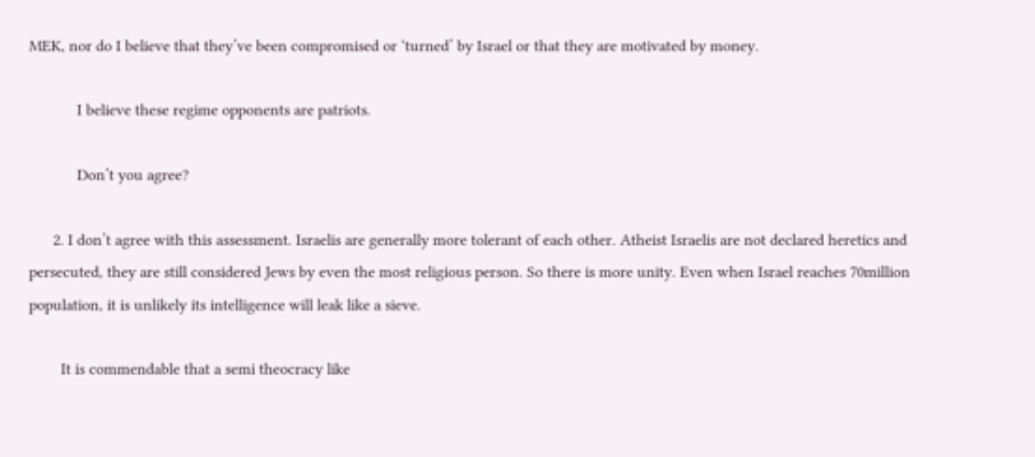MEK, nor do I believe that they’ve been compromised or ‘turned’ by Israel or that they are motivated by money.

            I believe these regime opponents are patriots.

            Don’t you agree?

      2. I don’t agree with this assessment. Israelis are generally more tolerant of each other. Atheist Israelis are not declared heretics and persecuted, they are still considered Jews by even the most religious person. So there is more unity. Even when Israel reaches 70million population, it is unlikely its intelligence will leak like a sieve.

        It is commendable that a semi theocracy like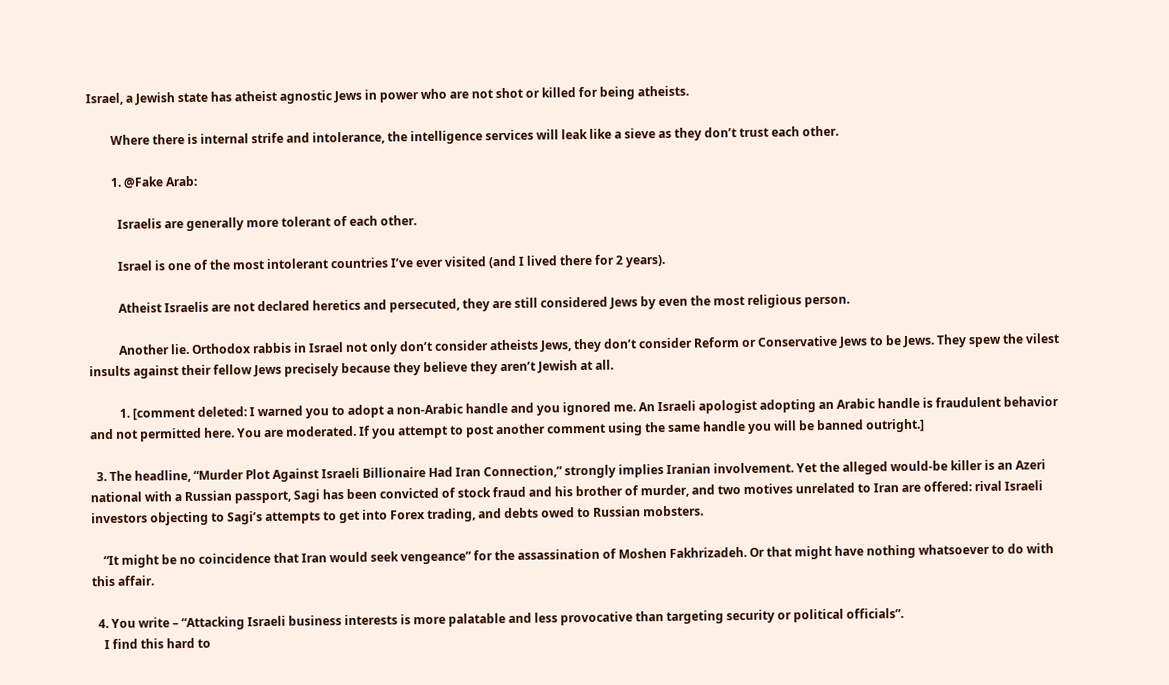Israel, a Jewish state has atheist agnostic Jews in power who are not shot or killed for being atheists.

        Where there is internal strife and intolerance, the intelligence services will leak like a sieve as they don’t trust each other.

        1. @Fake Arab:

          Israelis are generally more tolerant of each other.

          Israel is one of the most intolerant countries I’ve ever visited (and I lived there for 2 years).

          Atheist Israelis are not declared heretics and persecuted, they are still considered Jews by even the most religious person.

          Another lie. Orthodox rabbis in Israel not only don’t consider atheists Jews, they don’t consider Reform or Conservative Jews to be Jews. They spew the vilest insults against their fellow Jews precisely because they believe they aren’t Jewish at all.

          1. [comment deleted: I warned you to adopt a non-Arabic handle and you ignored me. An Israeli apologist adopting an Arabic handle is fraudulent behavior and not permitted here. You are moderated. If you attempt to post another comment using the same handle you will be banned outright.]

  3. The headline, “Murder Plot Against Israeli Billionaire Had Iran Connection,” strongly implies Iranian involvement. Yet the alleged would-be killer is an Azeri national with a Russian passport, Sagi has been convicted of stock fraud and his brother of murder, and two motives unrelated to Iran are offered: rival Israeli investors objecting to Sagi’s attempts to get into Forex trading, and debts owed to Russian mobsters.

    “It might be no coincidence that Iran would seek vengeance” for the assassination of Moshen Fakhrizadeh. Or that might have nothing whatsoever to do with this affair.

  4. You write – “Attacking Israeli business interests is more palatable and less provocative than targeting security or political officials”.
    I find this hard to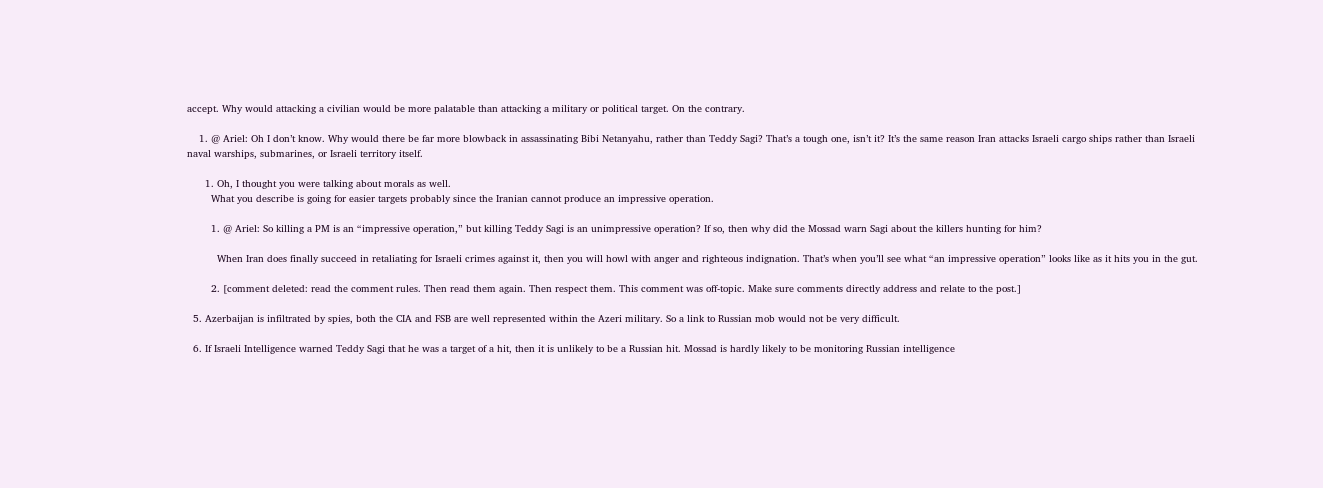accept. Why would attacking a civilian would be more palatable than attacking a military or political target. On the contrary.

    1. @ Ariel: Oh I don’t know. Why would there be far more blowback in assassinating Bibi Netanyahu, rather than Teddy Sagi? That’s a tough one, isn’t it? It’s the same reason Iran attacks Israeli cargo ships rather than Israeli naval warships, submarines, or Israeli territory itself.

      1. Oh, I thought you were talking about morals as well.
        What you describe is going for easier targets probably since the Iranian cannot produce an impressive operation.

        1. @ Ariel: So killing a PM is an “impressive operation,” but killing Teddy Sagi is an unimpressive operation? If so, then why did the Mossad warn Sagi about the killers hunting for him?

          When Iran does finally succeed in retaliating for Israeli crimes against it, then you will howl with anger and righteous indignation. That’s when you’ll see what “an impressive operation” looks like as it hits you in the gut.

        2. [comment deleted: read the comment rules. Then read them again. Then respect them. This comment was off-topic. Make sure comments directly address and relate to the post.]

  5. Azerbaijan is infiltrated by spies, both the CIA and FSB are well represented within the Azeri military. So a link to Russian mob would not be very difficult.

  6. If Israeli Intelligence warned Teddy Sagi that he was a target of a hit, then it is unlikely to be a Russian hit. Mossad is hardly likely to be monitoring Russian intelligence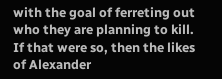with the goal of ferreting out who they are planning to kill. If that were so, then the likes of Alexander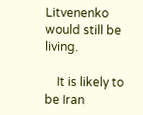Litvenenko would still be living.

    It is likely to be Iran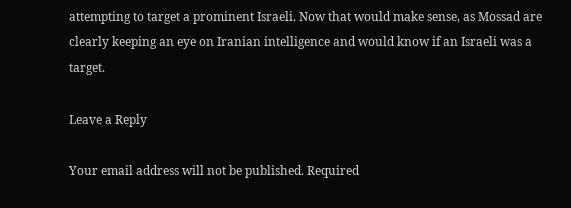attempting to target a prominent Israeli. Now that would make sense, as Mossad are clearly keeping an eye on Iranian intelligence and would know if an Israeli was a target.

Leave a Reply

Your email address will not be published. Required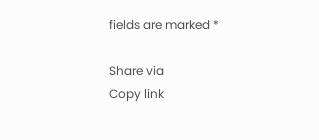fields are marked *

Share via
Copy link